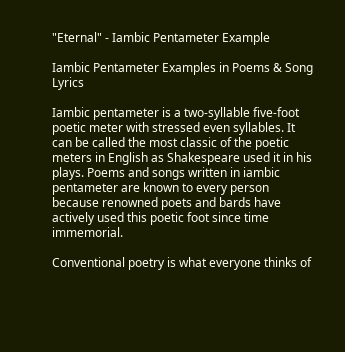"Eternal" - Iambic Pentameter Example

Iambic Pentameter Examples in Poems & Song Lyrics

Iambic pentameter is a two-syllable five-foot poetic meter with stressed even syllables. It can be called the most classic of the poetic meters in English as Shakespeare used it in his plays. Poems and songs written in iambic pentameter are known to every person because renowned poets and bards have actively used this poetic foot since time immemorial.

Conventional poetry is what everyone thinks of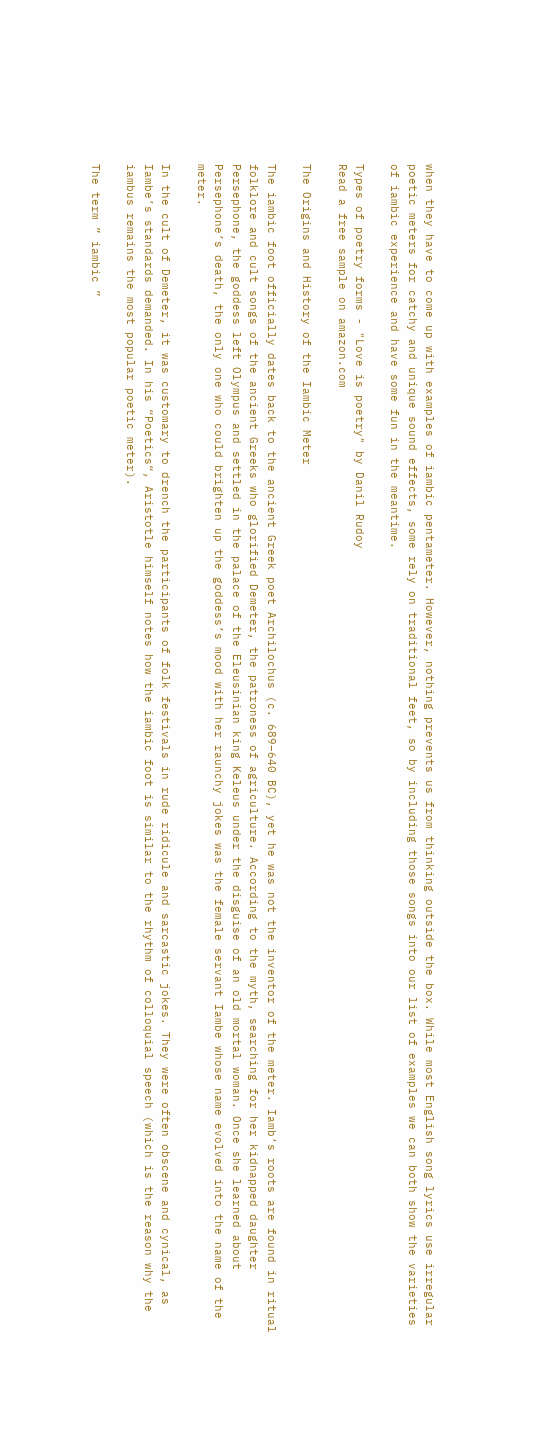when they have to come up with examples of iambic pentameter. However, nothing prevents us from thinking outside the box. While most English song lyrics use irregular poetic meters for catchy and unique sound effects, some rely on traditional feet, so by including those songs into our list of examples we can both show the varieties of iambic experience and have some fun in the meantime.

Types of poetry forms - "Love is poetry" by Danil Rudoy
Read a free sample on amazon.com

The Origins and History of the Iambic Meter

The iambic foot officially dates back to the ancient Greek poet Archilochus (c. 689–640 BC), yet he was not the inventor of the meter. Iamb’s roots are found in ritual folklore and cult songs of the ancient Greeks who glorified Demeter, the patroness of agriculture. According to the myth, searching for her kidnapped daughter Persephone, the goddess left Olympus and settled in the palace of the Eleusinian king Keleus under the disguise of an old mortal woman. Once she learned about Persephone’s death, the only one who could brighten up the goddess’s mood with her raunchy jokes was the female servant Iambe whose name evolved into the name of the meter.

In the cult of Demeter, it was customary to drench the participants of folk festivals in rude ridicule and sarcastic jokes. They were often obscene and cynical, as Iambe’s standards demanded. In his “Poetics“, Aristotle himself notes how the iambic foot is similar to the rhythm of colloquial speech (which is the reason why the iambus remains the most popular poetic meter).

The term ” iambic ”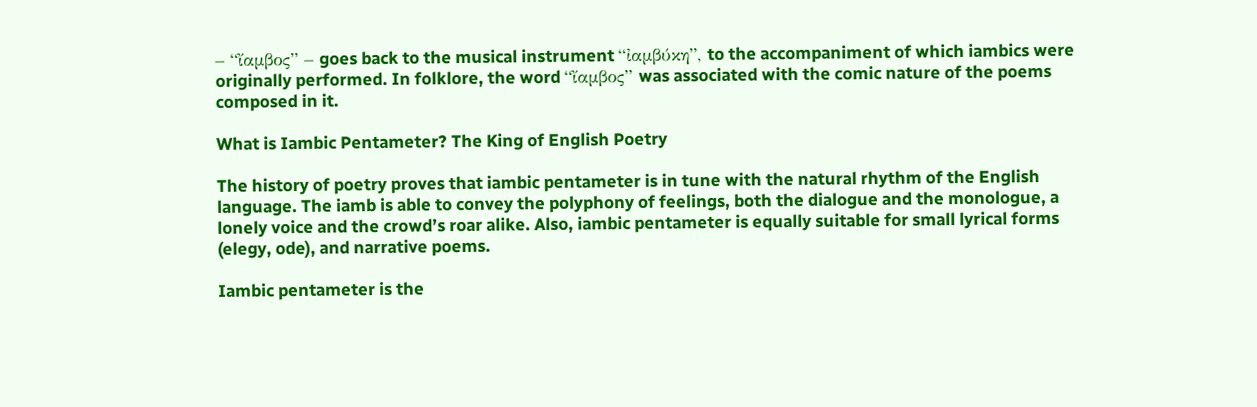– “ἴαμβος” – goes back to the musical instrument “ἰαμβύκη”, to the accompaniment of which iambics were originally performed. In folklore, the word “ἴαμβος” was associated with the comic nature of the poems composed in it.

What is Iambic Pentameter? The King of English Poetry

The history of poetry proves that iambic pentameter is in tune with the natural rhythm of the English language. The iamb is able to convey the polyphony of feelings, both the dialogue and the monologue, a lonely voice and the crowd’s roar alike. Also, iambic pentameter is equally suitable for small lyrical forms (elegy, ode), and narrative poems.

Iambic pentameter is the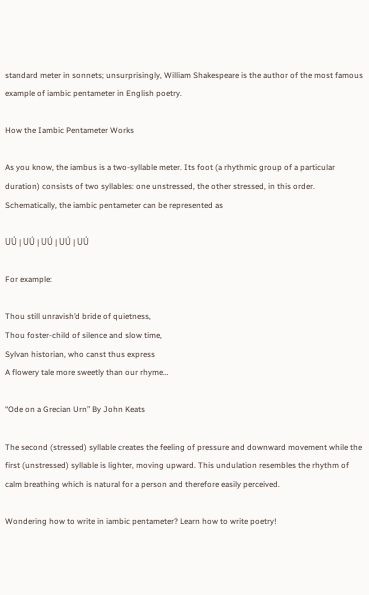standard meter in sonnets; unsurprisingly, William Shakespeare is the author of the most famous example of iambic pentameter in English poetry.

How the Iambic Pentameter Works

As you know, the iambus is a two-syllable meter. Its foot (a rhythmic group of a particular duration) consists of two syllables: one unstressed, the other stressed, in this order. Schematically, the iambic pentameter can be represented as

UÚ | UÚ | UÚ | UÚ | UÚ

For example:

Thou still unravish’d bride of quietness,
Thou foster-child of silence and slow time,
Sylvan historian, who canst thus express
A flowery tale more sweetly than our rhyme…

“Ode on a Grecian Urn” By John Keats

The second (stressed) syllable creates the feeling of pressure and downward movement while the first (unstressed) syllable is lighter, moving upward. This undulation resembles the rhythm of calm breathing which is natural for a person and therefore easily perceived.

Wondering how to write in iambic pentameter? Learn how to write poetry!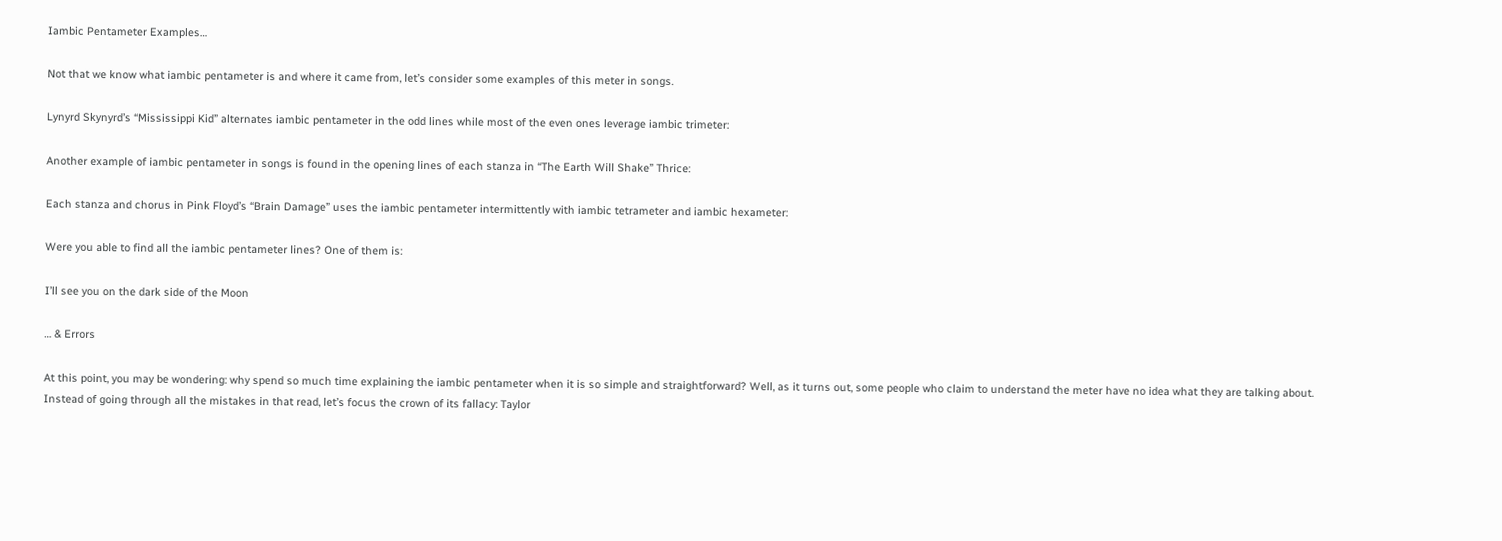Iambic Pentameter Examples…

Not that we know what iambic pentameter is and where it came from, let’s consider some examples of this meter in songs.

Lynyrd Skynyrd’s “Mississippi Kid” alternates iambic pentameter in the odd lines while most of the even ones leverage iambic trimeter:

Another example of iambic pentameter in songs is found in the opening lines of each stanza in “The Earth Will Shake” Thrice:

Each stanza and chorus in Pink Floyd’s “Brain Damage” uses the iambic pentameter intermittently with iambic tetrameter and iambic hexameter:

Were you able to find all the iambic pentameter lines? One of them is:

I’ll see you on the dark side of the Moon

… & Errors

At this point, you may be wondering: why spend so much time explaining the iambic pentameter when it is so simple and straightforward? Well, as it turns out, some people who claim to understand the meter have no idea what they are talking about. Instead of going through all the mistakes in that read, let’s focus the crown of its fallacy: Taylor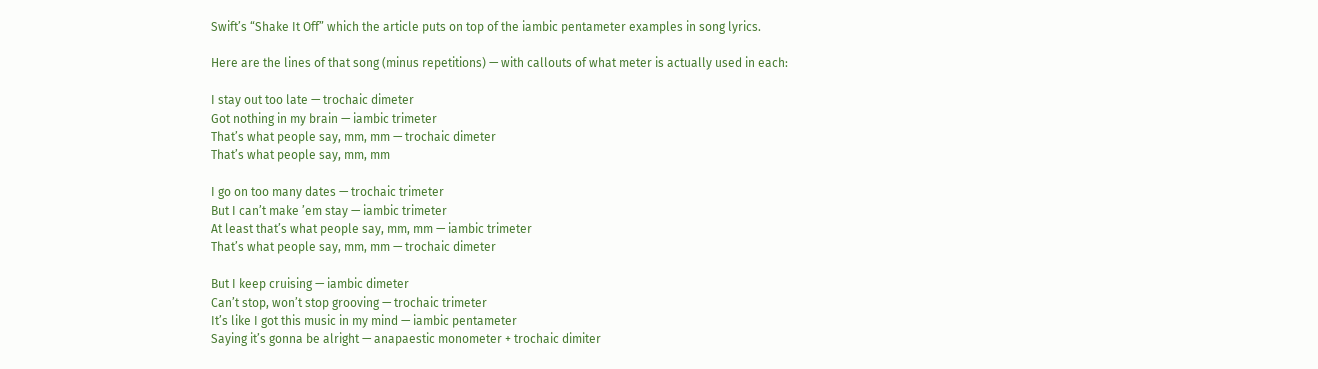Swift’s “Shake It Off” which the article puts on top of the iambic pentameter examples in song lyrics.

Here are the lines of that song (minus repetitions) — with callouts of what meter is actually used in each:

I stay out too late — trochaic dimeter
Got nothing in my brain — iambic trimeter
That’s what people say, mm, mm — trochaic dimeter
That’s what people say, mm, mm

I go on too many dates — trochaic trimeter
But I can’t make ’em stay — iambic trimeter
At least that’s what people say, mm, mm — iambic trimeter
That’s what people say, mm, mm — trochaic dimeter

But I keep cruising — iambic dimeter
Can’t stop, won’t stop grooving — trochaic trimeter
It’s like I got this music in my mind — iambic pentameter
Saying it’s gonna be alright — anapaestic monometer + trochaic dimiter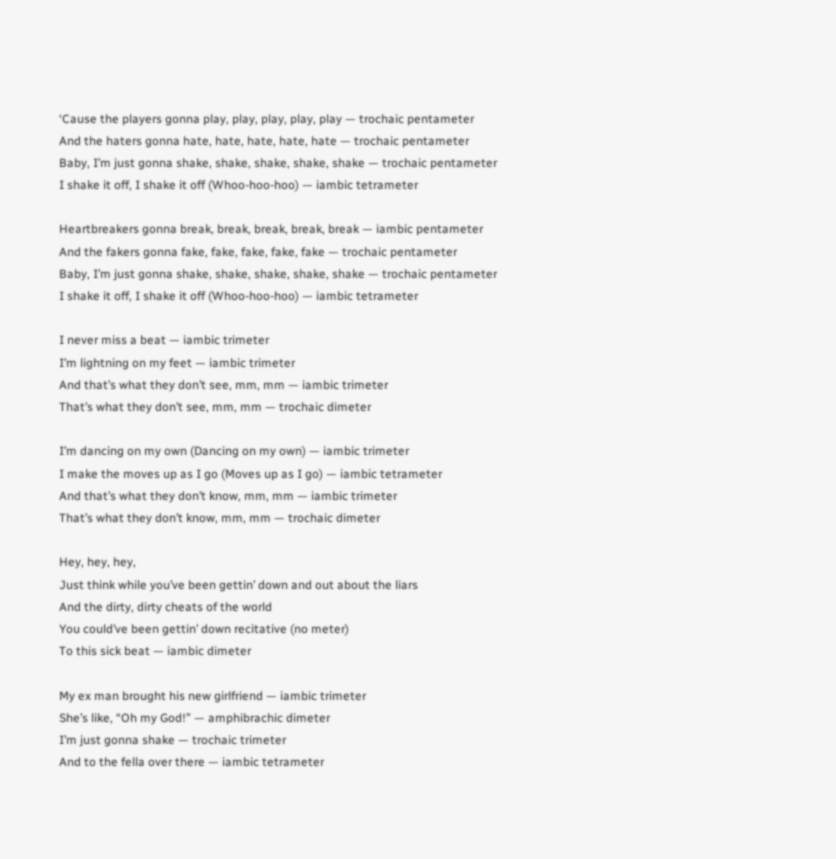‘Cause the players gonna play, play, play, play, play — trochaic pentameter
And the haters gonna hate, hate, hate, hate, hate — trochaic pentameter
Baby, I’m just gonna shake, shake, shake, shake, shake — trochaic pentameter
I shake it off, I shake it off (Whoo-hoo-hoo) — iambic tetrameter

Heartbreakers gonna break, break, break, break, break — iambic pentameter
And the fakers gonna fake, fake, fake, fake, fake — trochaic pentameter
Baby, I’m just gonna shake, shake, shake, shake, shake — trochaic pentameter
I shake it off, I shake it off (Whoo-hoo-hoo) — iambic tetrameter

I never miss a beat — iambic trimeter
I’m lightning on my feet — iambic trimeter
And that’s what they don’t see, mm, mm — iambic trimeter
That’s what they don’t see, mm, mm — trochaic dimeter

I’m dancing on my own (Dancing on my own) — iambic trimeter
I make the moves up as I go (Moves up as I go) — iambic tetrameter
And that’s what they don’t know, mm, mm — iambic trimeter
That’s what they don’t know, mm, mm — trochaic dimeter

Hey, hey, hey,
Just think while you’ve been gettin’ down and out about the liars
And the dirty, dirty cheats of the world
You could’ve been gettin’ down recitative (no meter)
To this sick beat — iambic dimeter

My ex man brought his new girlfriend — iambic trimeter
She’s like, “Oh my God!” — amphibrachic dimeter
I’m just gonna shake — trochaic trimeter
And to the fella over there — iambic tetrameter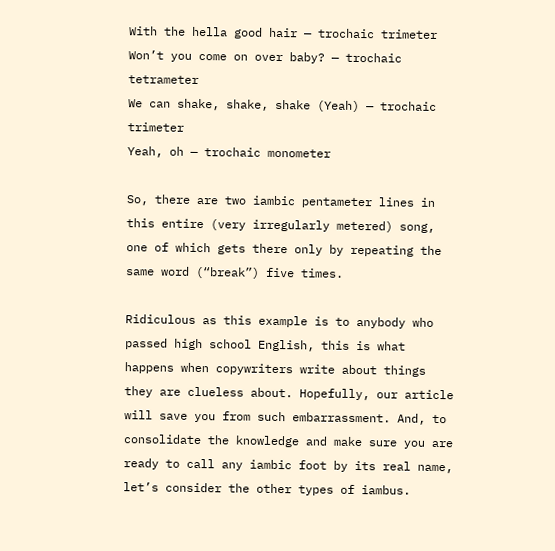With the hella good hair — trochaic trimeter
Won’t you come on over baby? — trochaic tetrameter
We can shake, shake, shake (Yeah) — trochaic trimeter
Yeah, oh — trochaic monometer

So, there are two iambic pentameter lines in this entire (very irregularly metered) song, one of which gets there only by repeating the same word (“break”) five times.

Ridiculous as this example is to anybody who passed high school English, this is what happens when copywriters write about things they are clueless about. Hopefully, our article will save you from such embarrassment. And, to consolidate the knowledge and make sure you are ready to call any iambic foot by its real name, let’s consider the other types of iambus.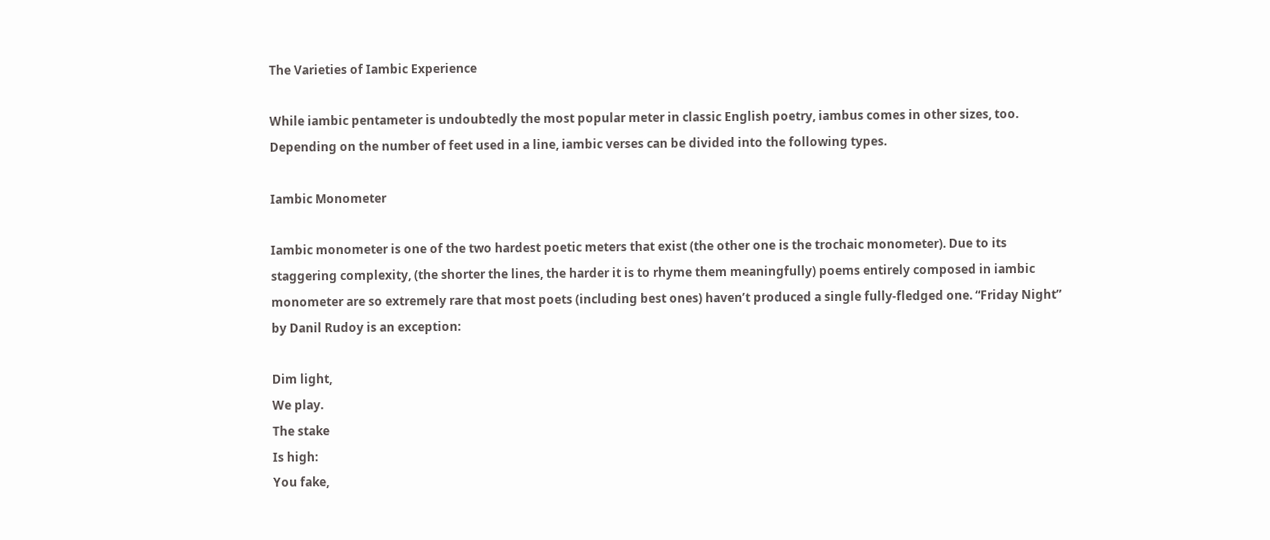The Varieties of Iambic Experience

While iambic pentameter is undoubtedly the most popular meter in classic English poetry, iambus comes in other sizes, too. Depending on the number of feet used in a line, iambic verses can be divided into the following types.

Iambic Monometer

Iambic monometer is one of the two hardest poetic meters that exist (the other one is the trochaic monometer). Due to its staggering complexity, (the shorter the lines, the harder it is to rhyme them meaningfully) poems entirely composed in iambic monometer are so extremely rare that most poets (including best ones) haven’t produced a single fully-fledged one. “Friday Night” by Danil Rudoy is an exception:

Dim light,
We play.
The stake
Is high:
You fake,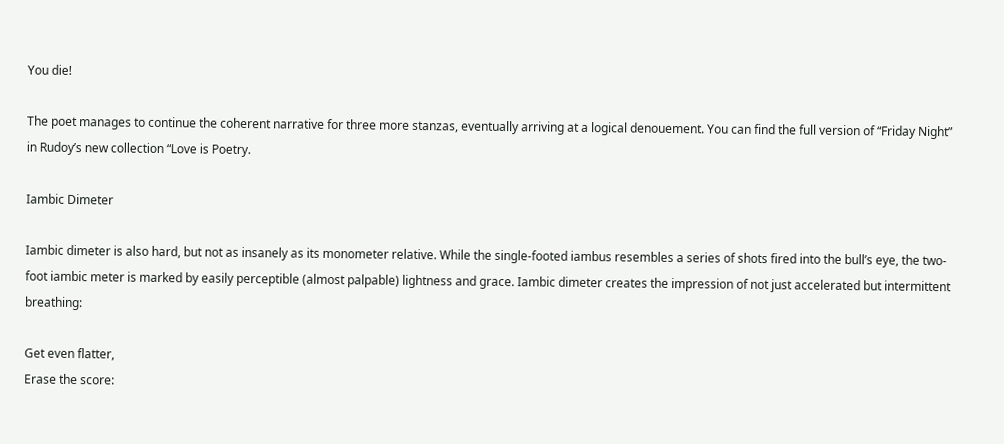You die!

The poet manages to continue the coherent narrative for three more stanzas, eventually arriving at a logical denouement. You can find the full version of “Friday Night” in Rudoy’s new collection “Love is Poetry.

Iambic Dimeter

Iambic dimeter is also hard, but not as insanely as its monometer relative. While the single-footed iambus resembles a series of shots fired into the bull’s eye, the two-foot iambic meter is marked by easily perceptible (almost palpable) lightness and grace. Iambic dimeter creates the impression of not just accelerated but intermittent breathing:

Get even flatter,
Erase the score: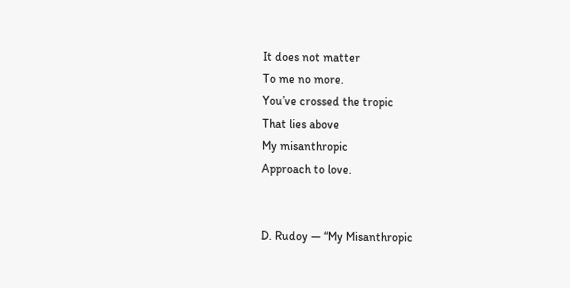It does not matter
To me no more.
You’ve crossed the tropic
That lies above
My misanthropic
Approach to love.


D. Rudoy — “My Misanthropic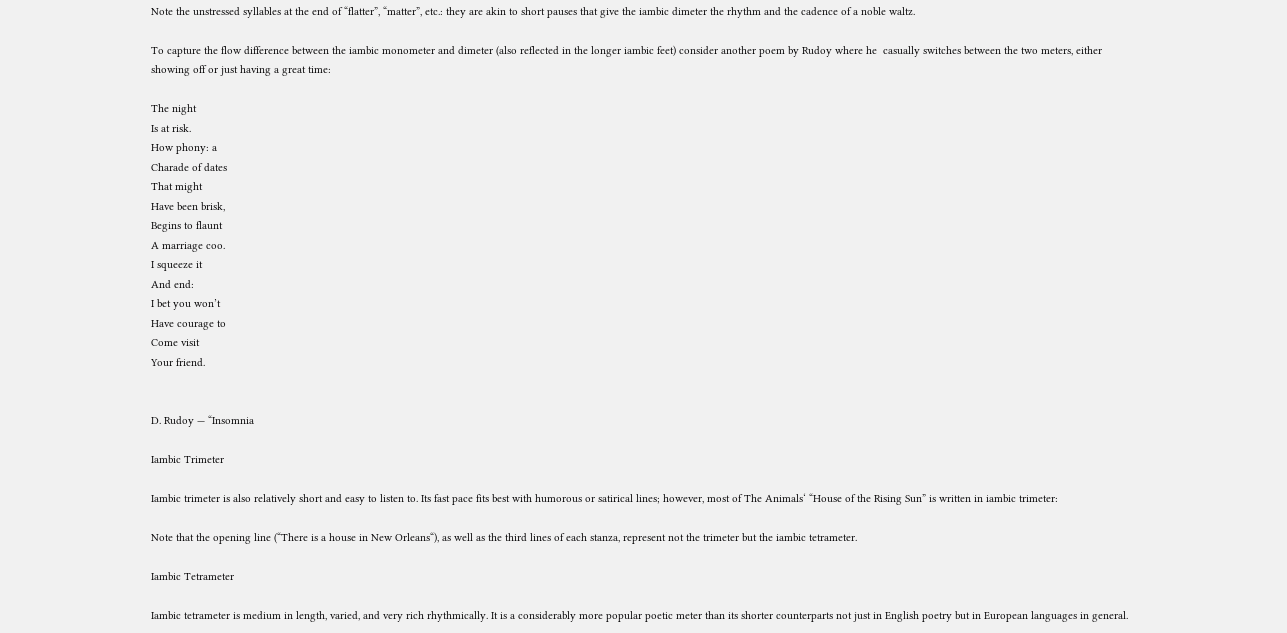Note the unstressed syllables at the end of “flatter”, “matter”, etc.: they are akin to short pauses that give the iambic dimeter the rhythm and the cadence of a noble waltz.

To capture the flow difference between the iambic monometer and dimeter (also reflected in the longer iambic feet) consider another poem by Rudoy where he  casually switches between the two meters, either showing off or just having a great time:

The night
Is at risk.
How phony: a
Charade of dates
That might
Have been brisk,
Begins to flaunt
A marriage coo.
I squeeze it
And end:
I bet you won’t
Have courage to
Come visit
Your friend.


D. Rudoy — “Insomnia

Iambic Trimeter

Iambic trimeter is also relatively short and easy to listen to. Its fast pace fits best with humorous or satirical lines; however, most of The Animals‘ “House of the Rising Sun” is written in iambic trimeter:

Note that the opening line (“There is a house in New Orleans“), as well as the third lines of each stanza, represent not the trimeter but the iambic tetrameter.

Iambic Tetrameter

Iambic tetrameter is medium in length, varied, and very rich rhythmically. It is a considerably more popular poetic meter than its shorter counterparts not just in English poetry but in European languages in general.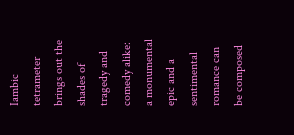Iambic tetrameter brings out the shades of tragedy and comedy alike: a monumental epic and a sentimental romance can be composed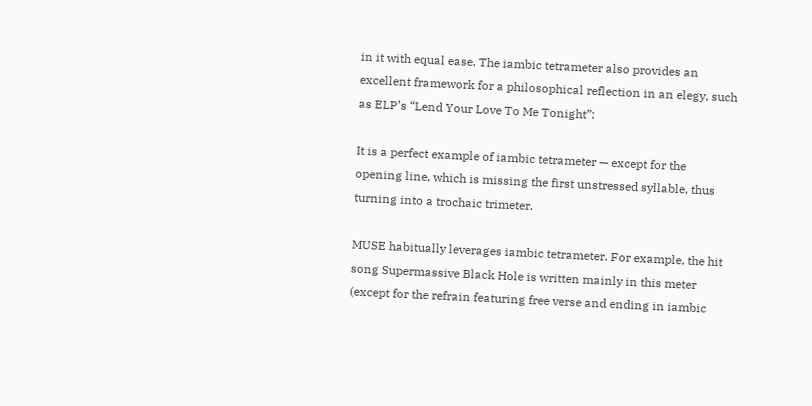in it with equal ease. The iambic tetrameter also provides an excellent framework for a philosophical reflection in an elegy, such as ELP’s “Lend Your Love To Me Tonight”:

It is a perfect example of iambic tetrameter — except for the opening line, which is missing the first unstressed syllable, thus turning into a trochaic trimeter.

MUSE habitually leverages iambic tetrameter. For example, the hit song Supermassive Black Hole is written mainly in this meter (except for the refrain featuring free verse and ending in iambic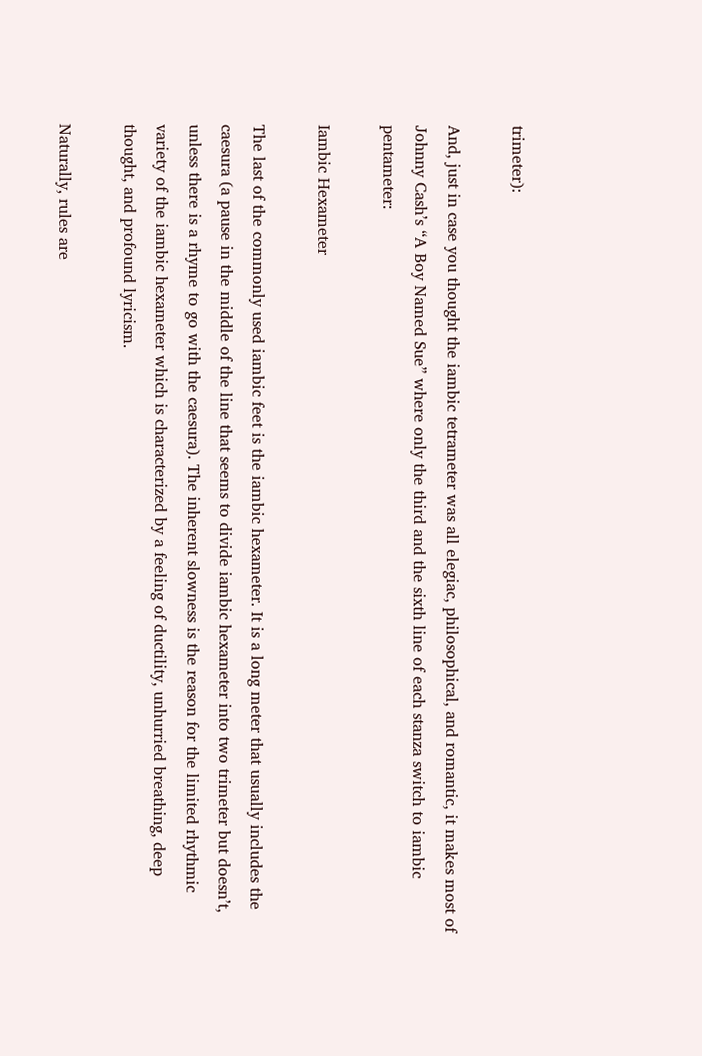trimeter):

And, just in case you thought the iambic tetrameter was all elegiac, philosophical, and romantic, it makes most of Johnny Cash’s “A Boy Named Sue” where only the third and the sixth line of each stanza switch to iambic pentameter:

Iambic Hexameter

The last of the commonly used iambic feet is the iambic hexameter. It is a long meter that usually includes the caesura (a pause in the middle of the line that seems to divide iambic hexameter into two trimeter but doesn’t, unless there is a rhyme to go with the caesura). The inherent slowness is the reason for the limited rhythmic variety of the iambic hexameter which is characterized by a feeling of ductility, unhurried breathing, deep thought, and profound lyricism.

Naturally, rules are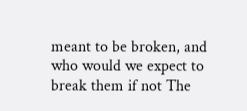meant to be broken, and who would we expect to break them if not The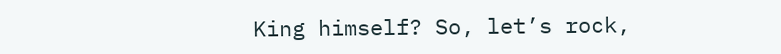King himself? So, let’s rock,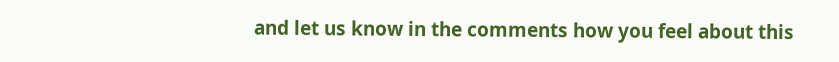and let us know in the comments how you feel about this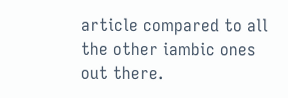article compared to all the other iambic ones out there.